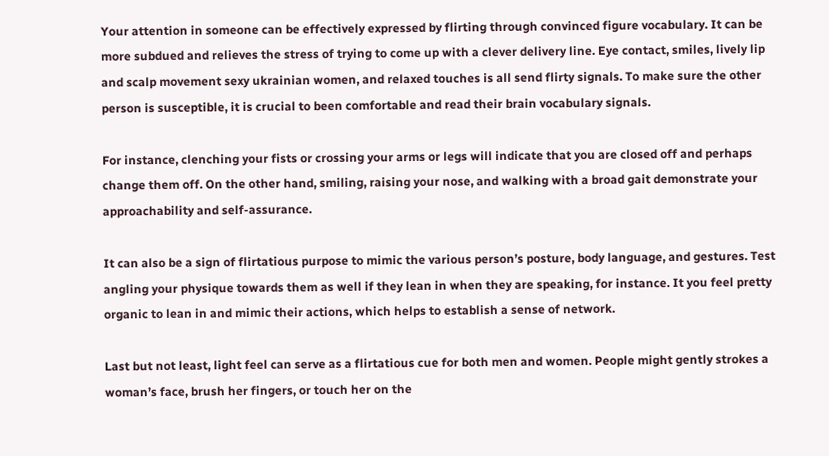Your attention in someone can be effectively expressed by flirting through convinced figure vocabulary. It can be more subdued and relieves the stress of trying to come up with a clever delivery line. Eye contact, smiles, lively lip and scalp movement sexy ukrainian women, and relaxed touches is all send flirty signals. To make sure the other person is susceptible, it is crucial to been comfortable and read their brain vocabulary signals.

For instance, clenching your fists or crossing your arms or legs will indicate that you are closed off and perhaps change them off. On the other hand, smiling, raising your nose, and walking with a broad gait demonstrate your approachability and self-assurance.

It can also be a sign of flirtatious purpose to mimic the various person’s posture, body language, and gestures. Test angling your physique towards them as well if they lean in when they are speaking, for instance. It you feel pretty organic to lean in and mimic their actions, which helps to establish a sense of network.

Last but not least, light feel can serve as a flirtatious cue for both men and women. People might gently strokes a woman’s face, brush her fingers, or touch her on the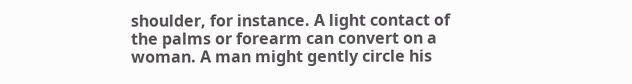shoulder, for instance. A light contact of the palms or forearm can convert on a woman. A man might gently circle his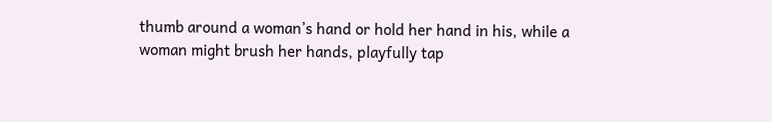thumb around a woman’s hand or hold her hand in his, while a woman might brush her hands, playfully tap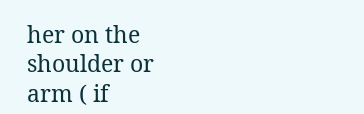her on the shoulder or arm ( if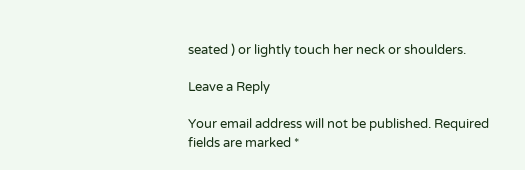seated ) or lightly touch her neck or shoulders.

Leave a Reply

Your email address will not be published. Required fields are marked *